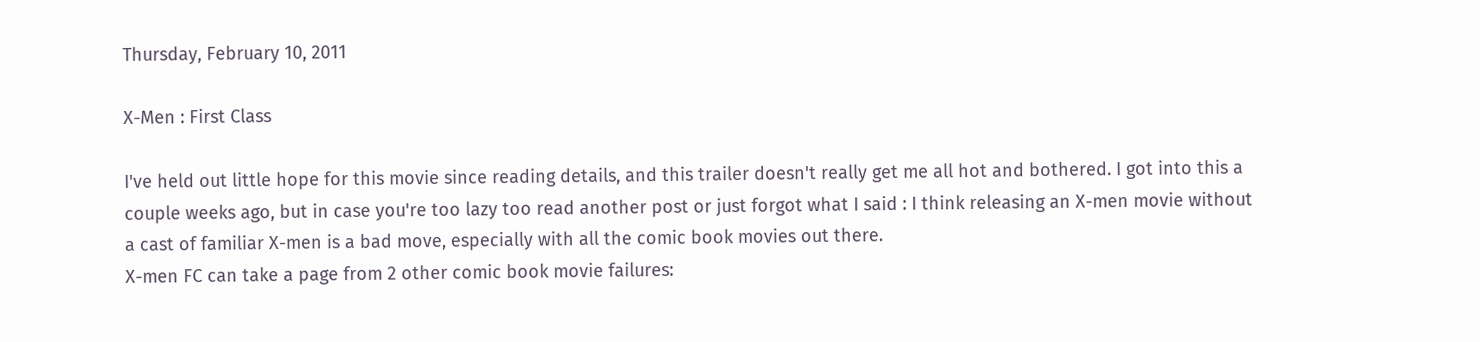Thursday, February 10, 2011

X-Men : First Class

I've held out little hope for this movie since reading details, and this trailer doesn't really get me all hot and bothered. I got into this a couple weeks ago, but in case you're too lazy too read another post or just forgot what I said : I think releasing an X-men movie without a cast of familiar X-men is a bad move, especially with all the comic book movies out there.
X-men FC can take a page from 2 other comic book movie failures: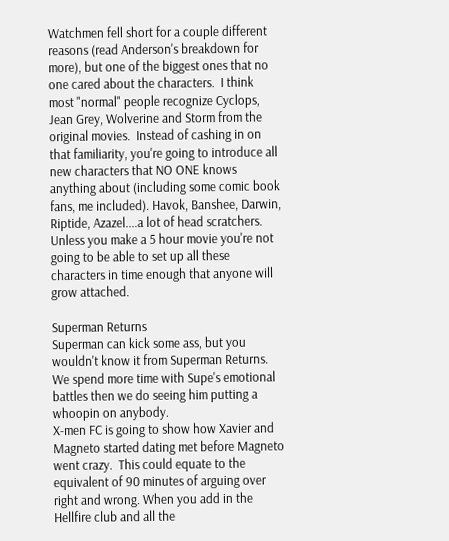Watchmen fell short for a couple different reasons (read Anderson's breakdown for more), but one of the biggest ones that no one cared about the characters.  I think most "normal" people recognize Cyclops, Jean Grey, Wolverine and Storm from the original movies.  Instead of cashing in on that familiarity, you're going to introduce all new characters that NO ONE knows anything about (including some comic book fans, me included). Havok, Banshee, Darwin, Riptide, Azazel....a lot of head scratchers.  Unless you make a 5 hour movie you're not going to be able to set up all these characters in time enough that anyone will grow attached.

Superman Returns
Superman can kick some ass, but you wouldn't know it from Superman Returns.  We spend more time with Supe's emotional battles then we do seeing him putting a whoopin on anybody.
X-men FC is going to show how Xavier and Magneto started dating met before Magneto went crazy.  This could equate to the equivalent of 90 minutes of arguing over right and wrong. When you add in the Hellfire club and all the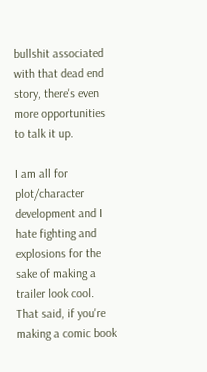bullshit associated with that dead end story, there's even more opportunities to talk it up.

I am all for plot/character development and I hate fighting and explosions for the sake of making a trailer look cool.  That said, if you're making a comic book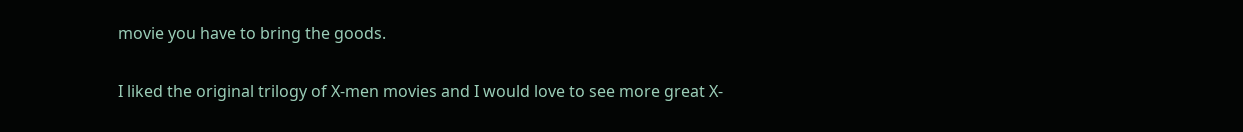movie you have to bring the goods.

I liked the original trilogy of X-men movies and I would love to see more great X-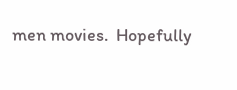men movies.  Hopefully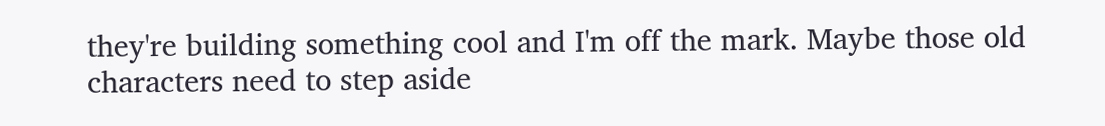they're building something cool and I'm off the mark. Maybe those old characters need to step aside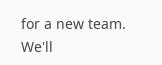for a new team. We'll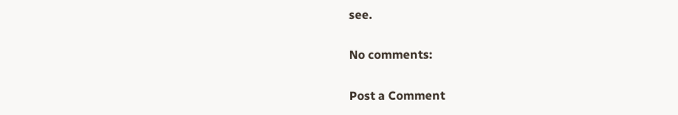see.

No comments:

Post a Comment